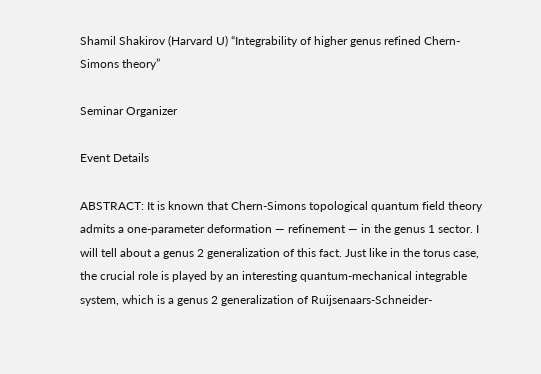Shamil Shakirov (Harvard U) “Integrability of higher genus refined Chern-Simons theory”

Seminar Organizer

Event Details

ABSTRACT: It is known that Chern-Simons topological quantum field theory admits a one-parameter deformation — refinement — in the genus 1 sector. I will tell about a genus 2 generalization of this fact. Just like in the torus case, the crucial role is played by an interesting quantum-mechanical integrable system, which is a genus 2 generalization of Ruijsenaars-Schneider-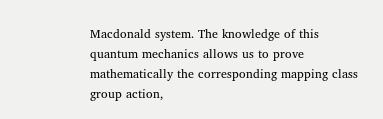Macdonald system. The knowledge of this quantum mechanics allows us to prove mathematically the corresponding mapping class group action,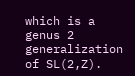which is a genus 2 generalization of SL(2,Z).